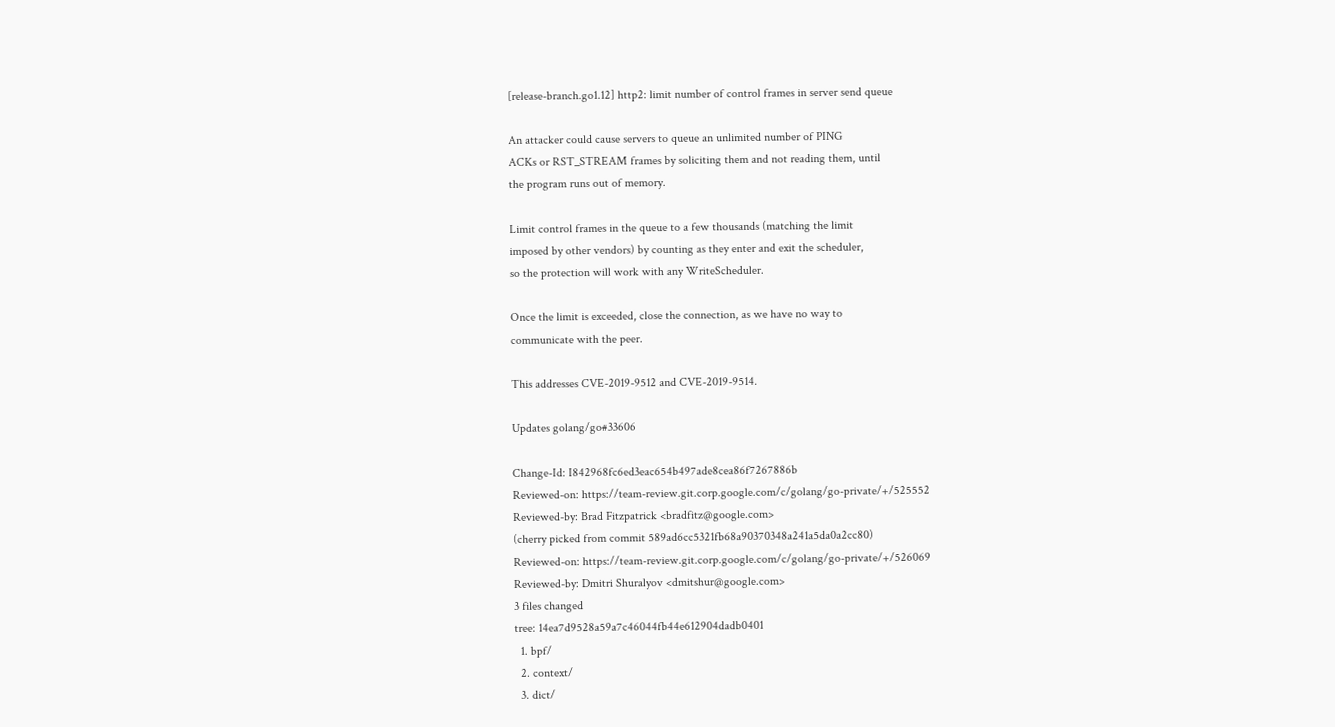[release-branch.go1.12] http2: limit number of control frames in server send queue

An attacker could cause servers to queue an unlimited number of PING
ACKs or RST_STREAM frames by soliciting them and not reading them, until
the program runs out of memory.

Limit control frames in the queue to a few thousands (matching the limit
imposed by other vendors) by counting as they enter and exit the scheduler,
so the protection will work with any WriteScheduler.

Once the limit is exceeded, close the connection, as we have no way to
communicate with the peer.

This addresses CVE-2019-9512 and CVE-2019-9514.

Updates golang/go#33606

Change-Id: I842968fc6ed3eac654b497ade8cea86f7267886b
Reviewed-on: https://team-review.git.corp.google.com/c/golang/go-private/+/525552
Reviewed-by: Brad Fitzpatrick <bradfitz@google.com>
(cherry picked from commit 589ad6cc5321fb68a90370348a241a5da0a2cc80)
Reviewed-on: https://team-review.git.corp.google.com/c/golang/go-private/+/526069
Reviewed-by: Dmitri Shuralyov <dmitshur@google.com>
3 files changed
tree: 14ea7d9528a59a7c46044fb44e612904dadb0401
  1. bpf/
  2. context/
  3. dict/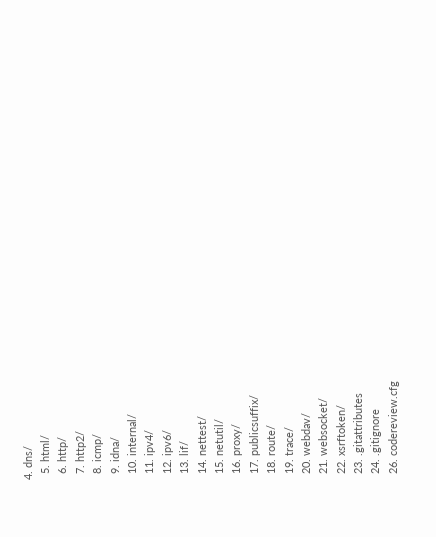4. dns/
  5. html/
  6. http/
  7. http2/
  8. icmp/
  9. idna/
  10. internal/
  11. ipv4/
  12. ipv6/
  13. lif/
  14. nettest/
  15. netutil/
  16. proxy/
  17. publicsuffix/
  18. route/
  19. trace/
  20. webdav/
  21. websocket/
  22. xsrftoken/
  23. .gitattributes
  24. .gitignore
  26. codereview.cfg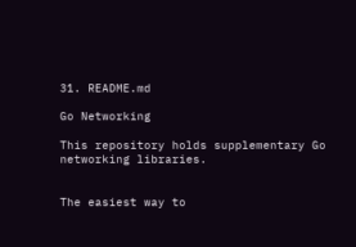31. README.md

Go Networking

This repository holds supplementary Go networking libraries.


The easiest way to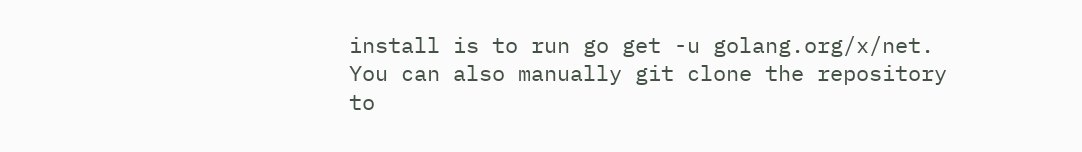install is to run go get -u golang.org/x/net. You can also manually git clone the repository to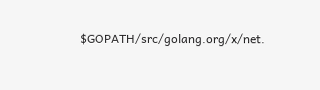$GOPATH/src/golang.org/x/net.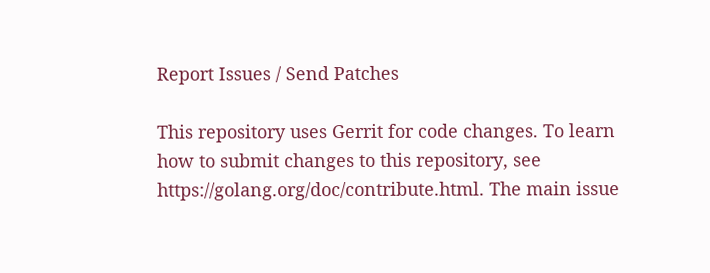Report Issues / Send Patches

This repository uses Gerrit for code changes. To learn how to submit changes to this repository, see https://golang.org/doc/contribute.html. The main issue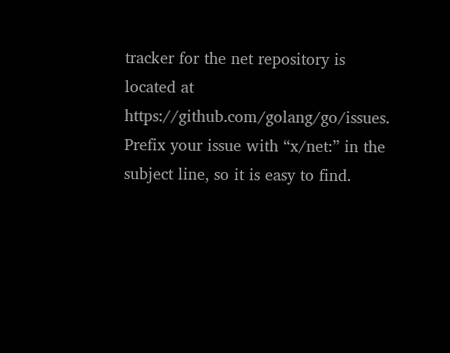tracker for the net repository is located at https://github.com/golang/go/issues. Prefix your issue with “x/net:” in the subject line, so it is easy to find.